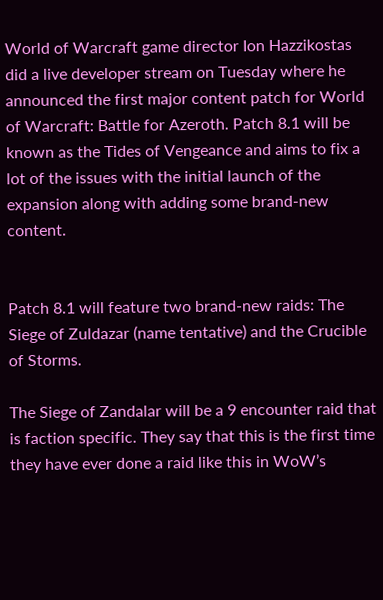World of Warcraft game director Ion Hazzikostas did a live developer stream on Tuesday where he announced the first major content patch for World of Warcraft: Battle for Azeroth. Patch 8.1 will be known as the Tides of Vengeance and aims to fix a lot of the issues with the initial launch of the expansion along with adding some brand-new content.


Patch 8.1 will feature two brand-new raids: The Siege of Zuldazar (name tentative) and the Crucible of Storms.

The Siege of Zandalar will be a 9 encounter raid that is faction specific. They say that this is the first time they have ever done a raid like this in WoW’s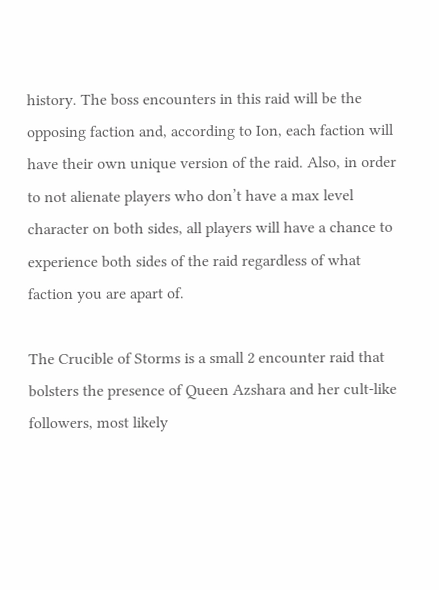history. The boss encounters in this raid will be the opposing faction and, according to Ion, each faction will have their own unique version of the raid. Also, in order to not alienate players who don’t have a max level character on both sides, all players will have a chance to experience both sides of the raid regardless of what faction you are apart of.

The Crucible of Storms is a small 2 encounter raid that bolsters the presence of Queen Azshara and her cult-like followers, most likely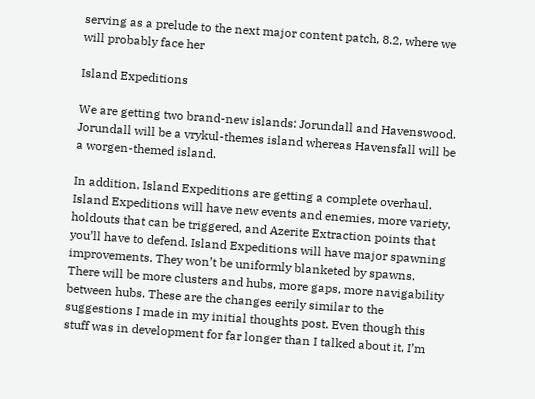serving as a prelude to the next major content patch, 8.2, where we will probably face her

Island Expeditions

We are getting two brand-new islands: Jorundall and Havenswood. Jorundall will be a vrykul-themes island whereas Havensfall will be a worgen-themed island.

In addition, Island Expeditions are getting a complete overhaul. Island Expeditions will have new events and enemies, more variety, holdouts that can be triggered, and Azerite Extraction points that you’ll have to defend. Island Expeditions will have major spawning improvements. They won’t be uniformly blanketed by spawns. There will be more clusters and hubs, more gaps, more navigability between hubs. These are the changes eerily similar to the suggestions I made in my initial thoughts post. Even though this stuff was in development for far longer than I talked about it, I’m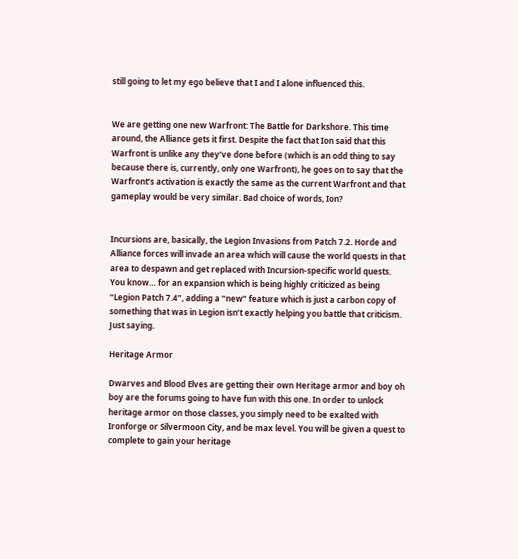still going to let my ego believe that I and I alone influenced this.


We are getting one new Warfront: The Battle for Darkshore. This time around, the Alliance gets it first. Despite the fact that Ion said that this Warfront is unlike any they’ve done before (which is an odd thing to say because there is, currently, only one Warfront), he goes on to say that the Warfront’s activation is exactly the same as the current Warfront and that gameplay would be very similar. Bad choice of words, Ion?


Incursions are, basically, the Legion Invasions from Patch 7.2. Horde and Alliance forces will invade an area which will cause the world quests in that area to despawn and get replaced with Incursion-specific world quests.  You know… for an expansion which is being highly criticized as being “Legion Patch 7.4”, adding a “new” feature which is just a carbon copy of something that was in Legion isn’t exactly helping you battle that criticism. Just saying.

Heritage Armor

Dwarves and Blood Elves are getting their own Heritage armor and boy oh boy are the forums going to have fun with this one. In order to unlock heritage armor on those classes, you simply need to be exalted with Ironforge or Silvermoon City, and be max level. You will be given a quest to complete to gain your heritage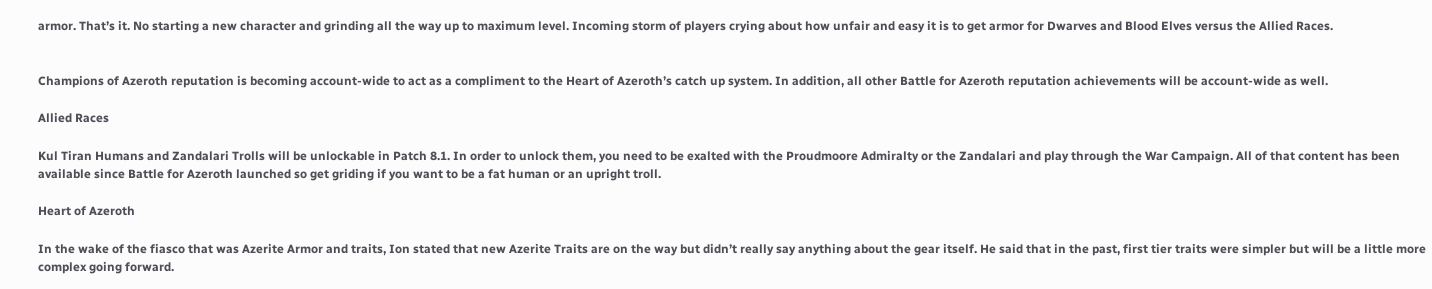armor. That’s it. No starting a new character and grinding all the way up to maximum level. Incoming storm of players crying about how unfair and easy it is to get armor for Dwarves and Blood Elves versus the Allied Races.


Champions of Azeroth reputation is becoming account-wide to act as a compliment to the Heart of Azeroth’s catch up system. In addition, all other Battle for Azeroth reputation achievements will be account-wide as well.

Allied Races

Kul Tiran Humans and Zandalari Trolls will be unlockable in Patch 8.1. In order to unlock them, you need to be exalted with the Proudmoore Admiralty or the Zandalari and play through the War Campaign. All of that content has been available since Battle for Azeroth launched so get griding if you want to be a fat human or an upright troll.

Heart of Azeroth

In the wake of the fiasco that was Azerite Armor and traits, Ion stated that new Azerite Traits are on the way but didn’t really say anything about the gear itself. He said that in the past, first tier traits were simpler but will be a little more complex going forward.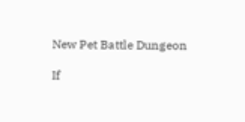New Pet Battle Dungeon

If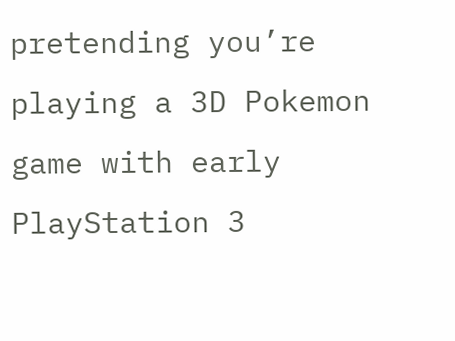pretending you’re playing a 3D Pokemon game with early PlayStation 3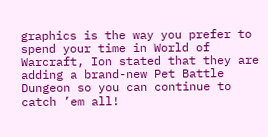graphics is the way you prefer to spend your time in World of Warcraft, Ion stated that they are adding a brand-new Pet Battle Dungeon so you can continue to catch ’em all!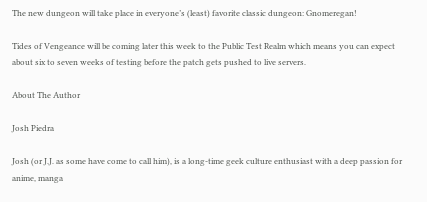The new dungeon will take place in everyone’s (least) favorite classic dungeon: Gnomeregan!

Tides of Vengeance will be coming later this week to the Public Test Realm which means you can expect about six to seven weeks of testing before the patch gets pushed to live servers.

About The Author

Josh Piedra

Josh (or J.J. as some have come to call him), is a long-time geek culture enthusiast with a deep passion for anime, manga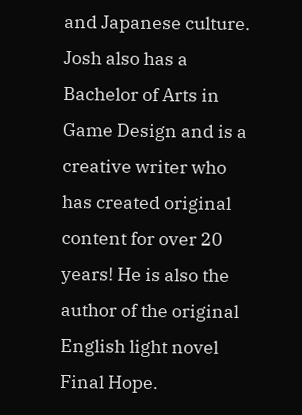and Japanese culture. Josh also has a Bachelor of Arts in Game Design and is a creative writer who has created original content for over 20 years! He is also the author of the original English light novel Final Hope.